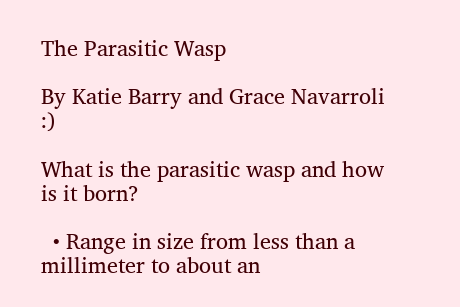The Parasitic Wasp

By Katie Barry and Grace Navarroli :)

What is the parasitic wasp and how is it born?

  • Range in size from less than a millimeter to about an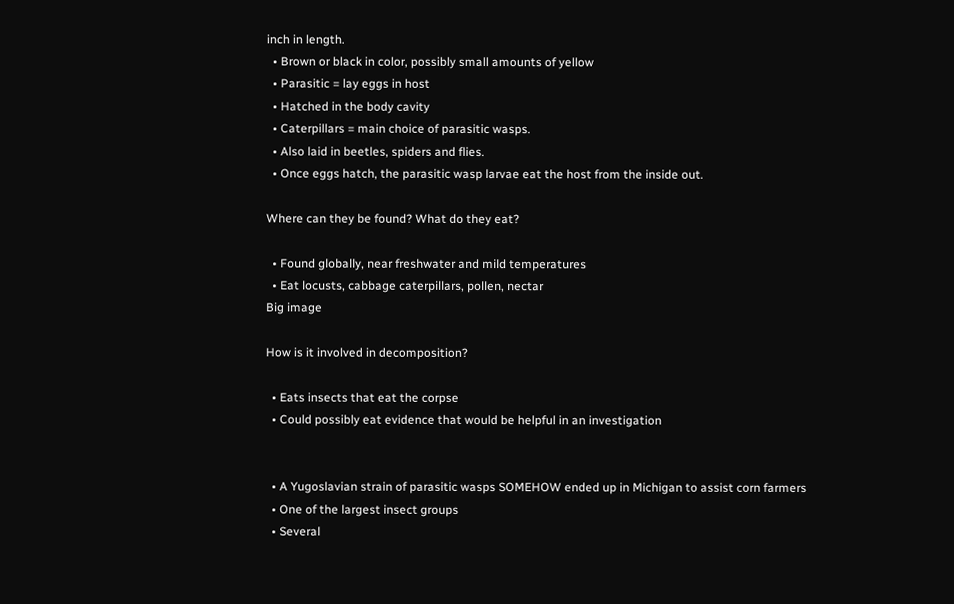inch in length.
  • Brown or black in color, possibly small amounts of yellow
  • Parasitic = lay eggs in host
  • Hatched in the body cavity
  • Caterpillars = main choice of parasitic wasps.
  • Also laid in beetles, spiders and flies.
  • Once eggs hatch, the parasitic wasp larvae eat the host from the inside out.

Where can they be found? What do they eat?

  • Found globally, near freshwater and mild temperatures
  • Eat locusts, cabbage caterpillars, pollen, nectar
Big image

How is it involved in decomposition?

  • Eats insects that eat the corpse
  • Could possibly eat evidence that would be helpful in an investigation


  • A Yugoslavian strain of parasitic wasps SOMEHOW ended up in Michigan to assist corn farmers
  • One of the largest insect groups
  • Several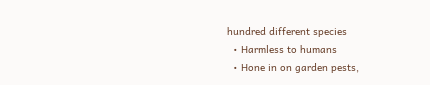hundred different species
  • Harmless to humans
  • Hone in on garden pests,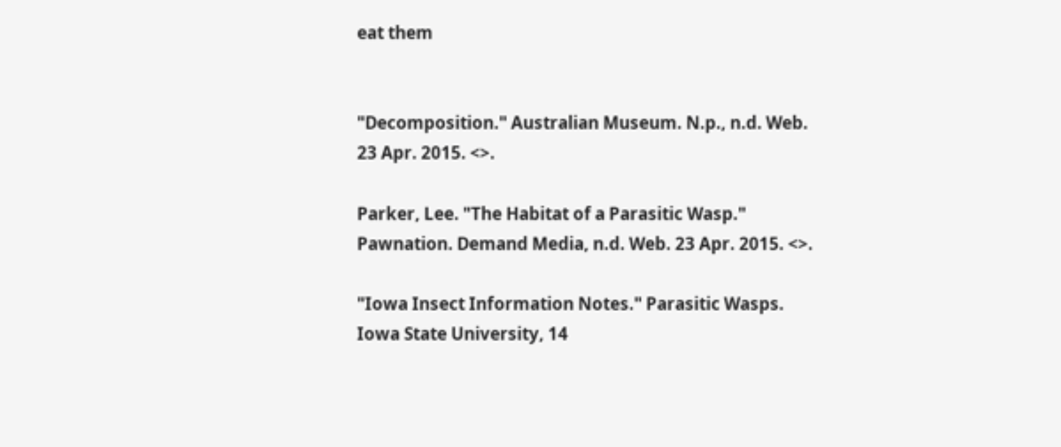eat them


"Decomposition." Australian Museum. N.p., n.d. Web. 23 Apr. 2015. <>.

Parker, Lee. "The Habitat of a Parasitic Wasp." Pawnation. Demand Media, n.d. Web. 23 Apr. 2015. <>.

"Iowa Insect Information Notes." Parasitic Wasps. Iowa State University, 14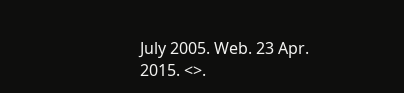July 2005. Web. 23 Apr. 2015. <>.